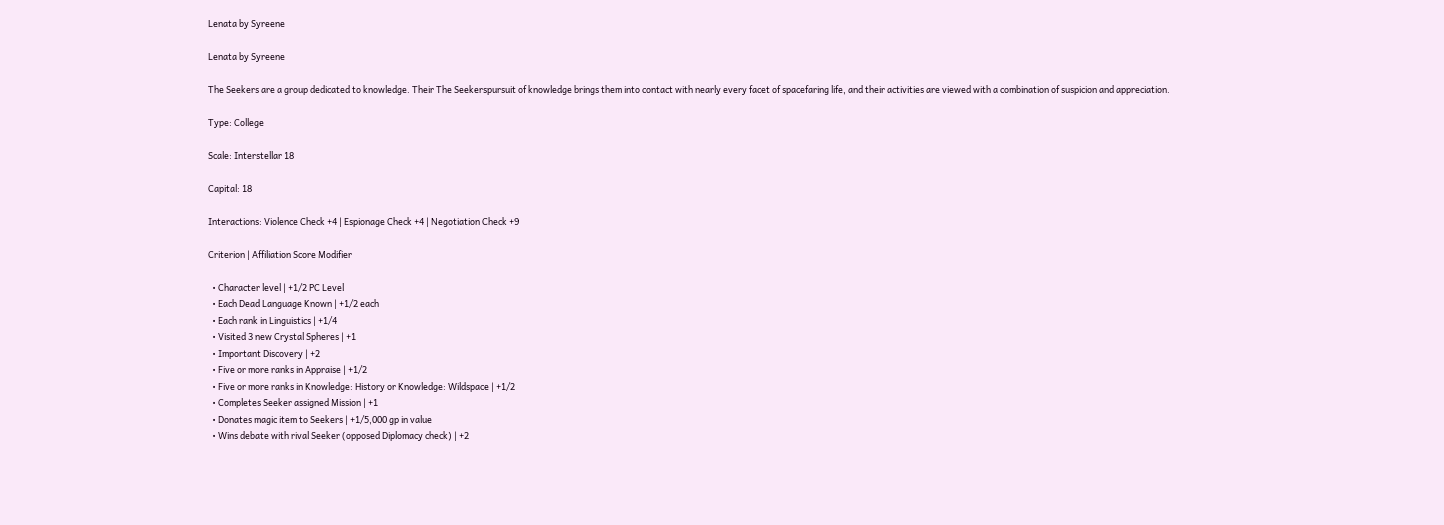Lenata by Syreene

Lenata by Syreene

The Seekers are a group dedicated to knowledge. Their The Seekerspursuit of knowledge brings them into contact with nearly every facet of spacefaring life, and their activities are viewed with a combination of suspicion and appreciation.

Type: College

Scale: Interstellar 18

Capital: 18

Interactions: Violence Check +4 | Espionage Check +4 | Negotiation Check +9

Criterion | Affiliation Score Modifier

  • Character level | +1/2 PC Level
  • Each Dead Language Known | +1/2 each
  • Each rank in Linguistics | +1/4
  • Visited 3 new Crystal Spheres | +1
  • Important Discovery | +2
  • Five or more ranks in Appraise | +1/2
  • Five or more ranks in Knowledge: History or Knowledge: Wildspace | +1/2
  • Completes Seeker assigned Mission | +1
  • Donates magic item to Seekers | +1/5,000 gp in value
  • Wins debate with rival Seeker (opposed Diplomacy check) | +2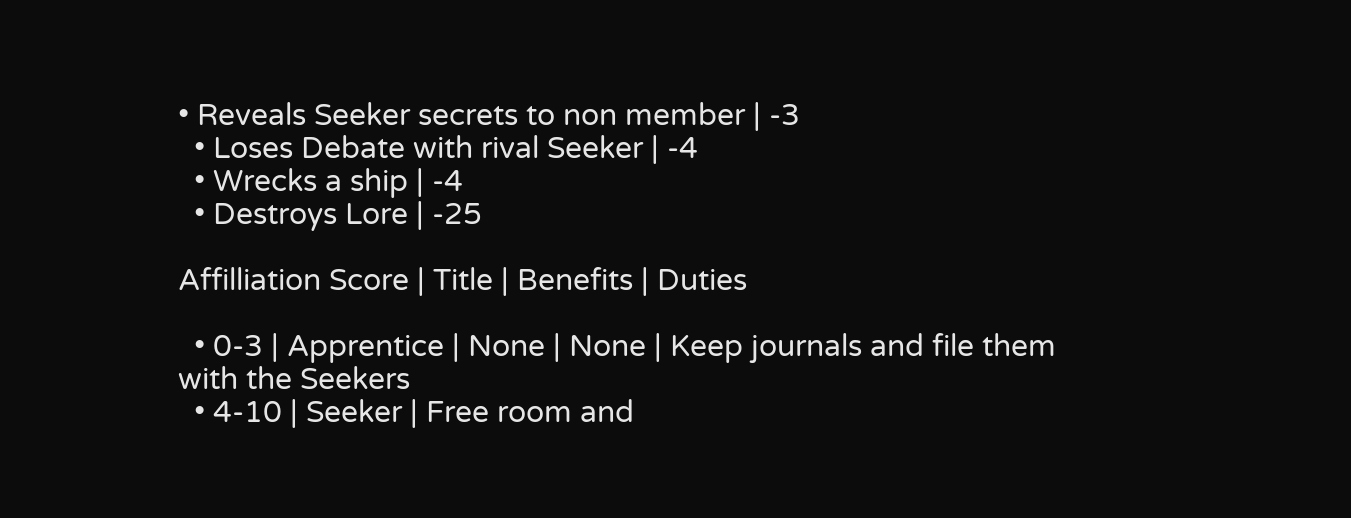• Reveals Seeker secrets to non member | -3
  • Loses Debate with rival Seeker | -4
  • Wrecks a ship | -4
  • Destroys Lore | -25

Affilliation Score | Title | Benefits | Duties

  • 0-3 | Apprentice | None | None | Keep journals and file them with the Seekers
  • 4-10 | Seeker | Free room and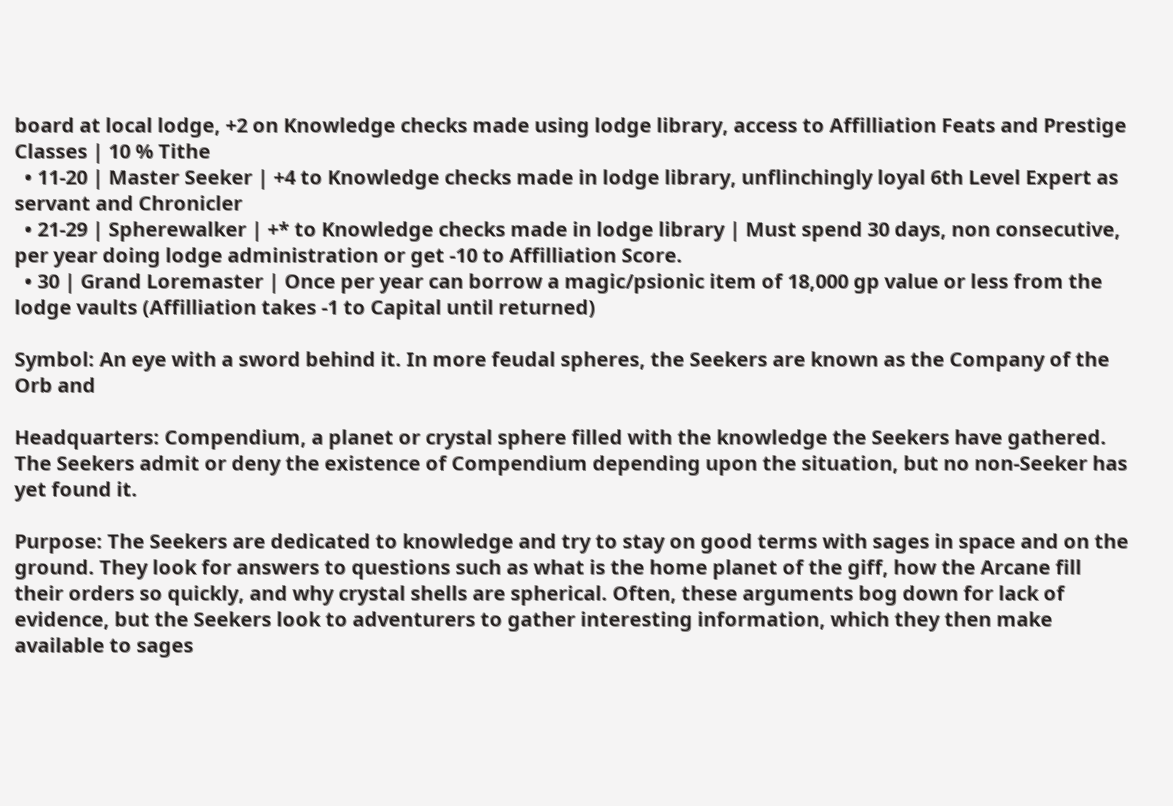board at local lodge, +2 on Knowledge checks made using lodge library, access to Affilliation Feats and Prestige Classes | 10 % Tithe
  • 11-20 | Master Seeker | +4 to Knowledge checks made in lodge library, unflinchingly loyal 6th Level Expert as servant and Chronicler
  • 21-29 | Spherewalker | +* to Knowledge checks made in lodge library | Must spend 30 days, non consecutive, per year doing lodge administration or get -10 to Affilliation Score.
  • 30 | Grand Loremaster | Once per year can borrow a magic/psionic item of 18,000 gp value or less from the lodge vaults (Affilliation takes -1 to Capital until returned)

Symbol: An eye with a sword behind it. In more feudal spheres, the Seekers are known as the Company of the Orb and

Headquarters: Compendium, a planet or crystal sphere filled with the knowledge the Seekers have gathered. The Seekers admit or deny the existence of Compendium depending upon the situation, but no non-Seeker has yet found it.

Purpose: The Seekers are dedicated to knowledge and try to stay on good terms with sages in space and on the ground. They look for answers to questions such as what is the home planet of the giff, how the Arcane fill their orders so quickly, and why crystal shells are spherical. Often, these arguments bog down for lack of evidence, but the Seekers look to adventurers to gather interesting information, which they then make available to sages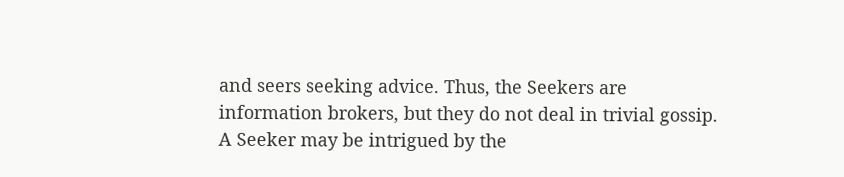and seers seeking advice. Thus, the Seekers are information brokers, but they do not deal in trivial gossip. A Seeker may be intrigued by the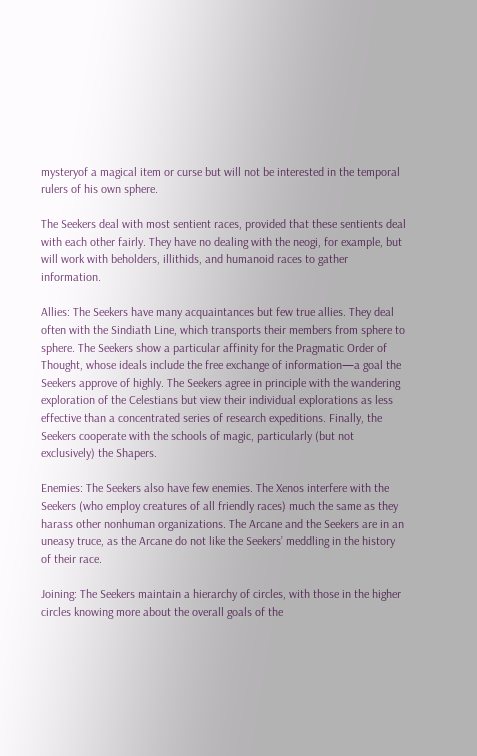mysteryof a magical item or curse but will not be interested in the temporal rulers of his own sphere.

The Seekers deal with most sentient races, provided that these sentients deal with each other fairly. They have no dealing with the neogi, for example, but will work with beholders, illithids, and humanoid races to gather information.

Allies: The Seekers have many acquaintances but few true allies. They deal often with the Sindiath Line, which transports their members from sphere to sphere. The Seekers show a particular affinity for the Pragmatic Order of Thought, whose ideals include the free exchange of information—a goal the Seekers approve of highly. The Seekers agree in principle with the wandering exploration of the Celestians but view their individual explorations as less effective than a concentrated series of research expeditions. Finally, the Seekers cooperate with the schools of magic, particularly (but not exclusively) the Shapers.

Enemies: The Seekers also have few enemies. The Xenos interfere with the Seekers (who employ creatures of all friendly races) much the same as they harass other nonhuman organizations. The Arcane and the Seekers are in an uneasy truce, as the Arcane do not like the Seekers’ meddling in the history of their race.

Joining: The Seekers maintain a hierarchy of circles, with those in the higher circles knowing more about the overall goals of the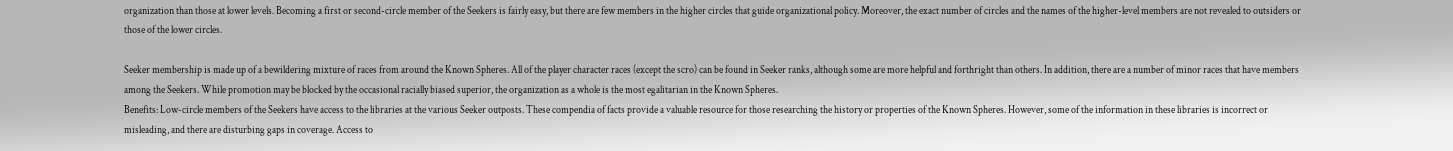organization than those at lower levels. Becoming a first or second-circle member of the Seekers is fairly easy, but there are few members in the higher circles that guide organizational policy. Moreover, the exact number of circles and the names of the higher-level members are not revealed to outsiders or those of the lower circles.

Seeker membership is made up of a bewildering mixture of races from around the Known Spheres. All of the player character races (except the scro) can be found in Seeker ranks, although some are more helpful and forthright than others. In addition, there are a number of minor races that have members among the Seekers. While promotion may be blocked by the occasional racially biased superior, the organization as a whole is the most egalitarian in the Known Spheres.
Benefits: Low-circle members of the Seekers have access to the libraries at the various Seeker outposts. These compendia of facts provide a valuable resource for those researching the history or properties of the Known Spheres. However, some of the information in these libraries is incorrect or misleading, and there are disturbing gaps in coverage. Access to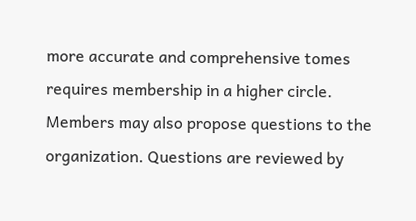more accurate and comprehensive tomes requires membership in a higher circle. Members may also propose questions to the organization. Questions are reviewed by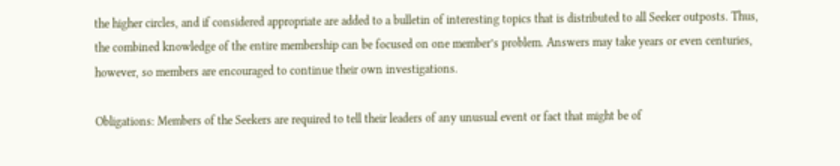the higher circles, and if considered appropriate are added to a bulletin of interesting topics that is distributed to all Seeker outposts. Thus, the combined knowledge of the entire membership can be focused on one member’s problem. Answers may take years or even centuries, however, so members are encouraged to continue their own investigations.

Obligations: Members of the Seekers are required to tell their leaders of any unusual event or fact that might be of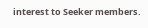interest to Seeker members.